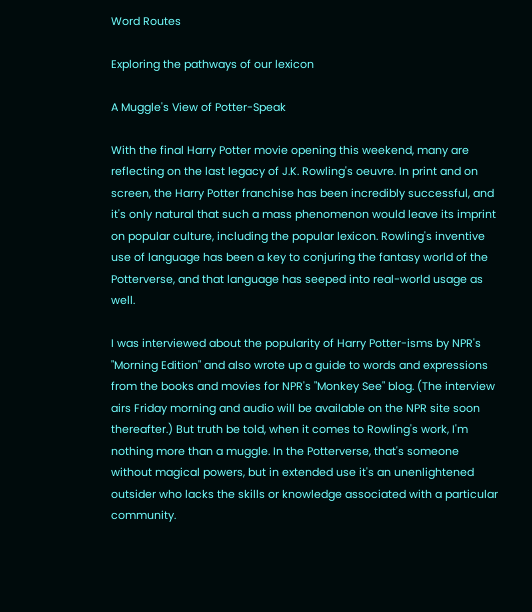Word Routes

Exploring the pathways of our lexicon

A Muggle's View of Potter-Speak

With the final Harry Potter movie opening this weekend, many are reflecting on the last legacy of J.K. Rowling's oeuvre. In print and on screen, the Harry Potter franchise has been incredibly successful, and it's only natural that such a mass phenomenon would leave its imprint on popular culture, including the popular lexicon. Rowling's inventive use of language has been a key to conjuring the fantasy world of the Potterverse, and that language has seeped into real-world usage as well.

I was interviewed about the popularity of Harry Potter-isms by NPR's "Morning Edition" and also wrote up a guide to words and expressions from the books and movies for NPR's "Monkey See" blog. (The interview airs Friday morning and audio will be available on the NPR site soon thereafter.) But truth be told, when it comes to Rowling's work, I'm nothing more than a muggle. In the Potterverse, that's someone without magical powers, but in extended use it's an unenlightened outsider who lacks the skills or knowledge associated with a particular community.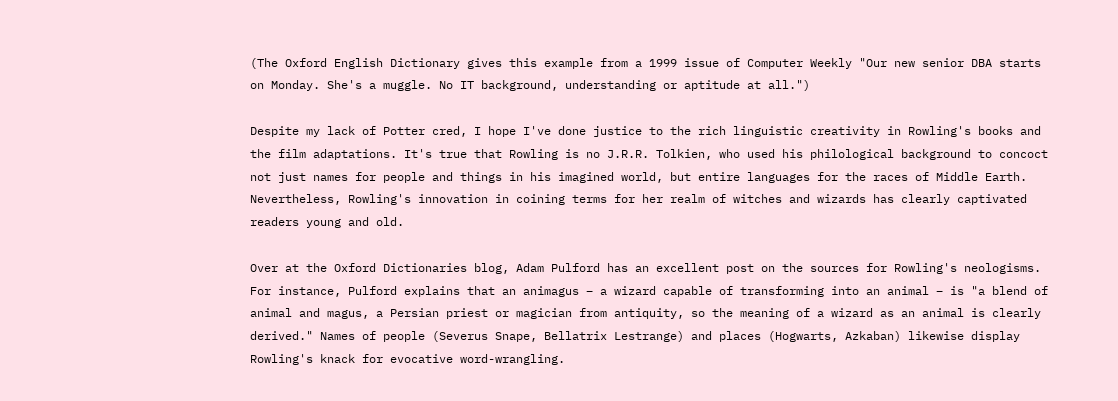(The Oxford English Dictionary gives this example from a 1999 issue of Computer Weekly "Our new senior DBA starts on Monday. She's a muggle. No IT background, understanding or aptitude at all.")

Despite my lack of Potter cred, I hope I've done justice to the rich linguistic creativity in Rowling's books and the film adaptations. It's true that Rowling is no J.R.R. Tolkien, who used his philological background to concoct not just names for people and things in his imagined world, but entire languages for the races of Middle Earth. Nevertheless, Rowling's innovation in coining terms for her realm of witches and wizards has clearly captivated readers young and old.

Over at the Oxford Dictionaries blog, Adam Pulford has an excellent post on the sources for Rowling's neologisms. For instance, Pulford explains that an animagus – a wizard capable of transforming into an animal – is "a blend of animal and magus, a Persian priest or magician from antiquity, so the meaning of a wizard as an animal is clearly derived." Names of people (Severus Snape, Bellatrix Lestrange) and places (Hogwarts, Azkaban) likewise display Rowling's knack for evocative word-wrangling.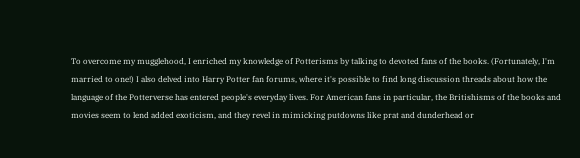To overcome my mugglehood, I enriched my knowledge of Potterisms by talking to devoted fans of the books. (Fortunately, I'm married to one!) I also delved into Harry Potter fan forums, where it's possible to find long discussion threads about how the language of the Potterverse has entered people's everyday lives. For American fans in particular, the Britishisms of the books and movies seem to lend added exoticism, and they revel in mimicking putdowns like prat and dunderhead or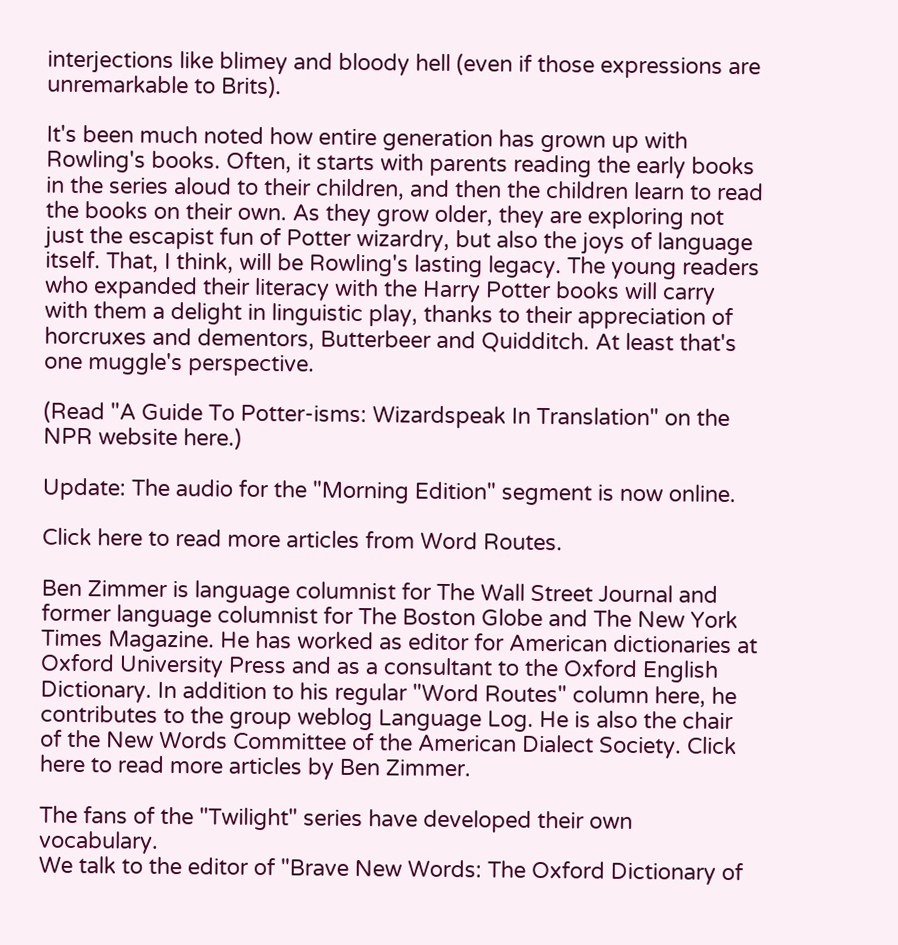interjections like blimey and bloody hell (even if those expressions are unremarkable to Brits).

It's been much noted how entire generation has grown up with Rowling's books. Often, it starts with parents reading the early books in the series aloud to their children, and then the children learn to read the books on their own. As they grow older, they are exploring not just the escapist fun of Potter wizardry, but also the joys of language itself. That, I think, will be Rowling's lasting legacy. The young readers who expanded their literacy with the Harry Potter books will carry with them a delight in linguistic play, thanks to their appreciation of horcruxes and dementors, Butterbeer and Quidditch. At least that's one muggle's perspective.

(Read "A Guide To Potter-isms: Wizardspeak In Translation" on the NPR website here.)

Update: The audio for the "Morning Edition" segment is now online.

Click here to read more articles from Word Routes.

Ben Zimmer is language columnist for The Wall Street Journal and former language columnist for The Boston Globe and The New York Times Magazine. He has worked as editor for American dictionaries at Oxford University Press and as a consultant to the Oxford English Dictionary. In addition to his regular "Word Routes" column here, he contributes to the group weblog Language Log. He is also the chair of the New Words Committee of the American Dialect Society. Click here to read more articles by Ben Zimmer.

The fans of the "Twilight" series have developed their own vocabulary.
We talk to the editor of "Brave New Words: The Oxford Dictionary of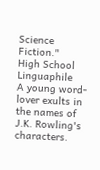Science Fiction."
High School Linguaphile
A young word-lover exults in the names of J.K. Rowling's characters.